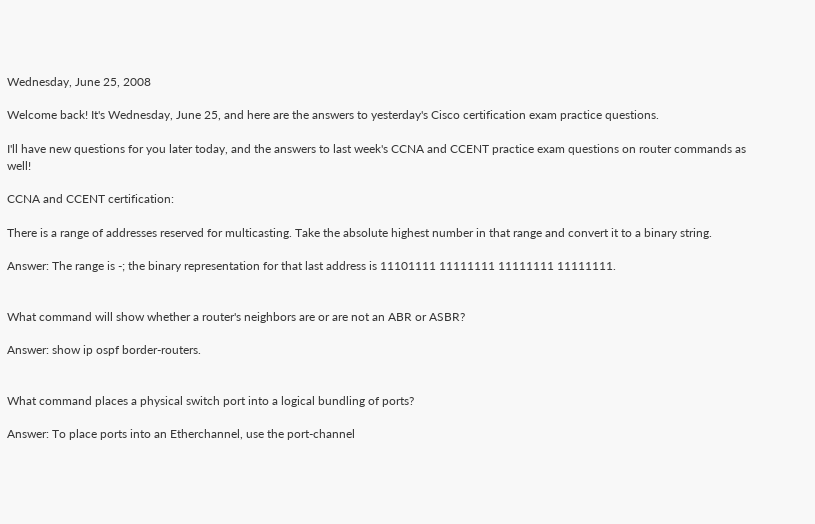Wednesday, June 25, 2008

Welcome back! It's Wednesday, June 25, and here are the answers to yesterday's Cisco certification exam practice questions.

I'll have new questions for you later today, and the answers to last week's CCNA and CCENT practice exam questions on router commands as well!

CCNA and CCENT certification:

There is a range of addresses reserved for multicasting. Take the absolute highest number in that range and convert it to a binary string.

Answer: The range is -; the binary representation for that last address is 11101111 11111111 11111111 11111111.


What command will show whether a router's neighbors are or are not an ABR or ASBR?

Answer: show ip ospf border-routers.


What command places a physical switch port into a logical bundling of ports?

Answer: To place ports into an Etherchannel, use the port-channel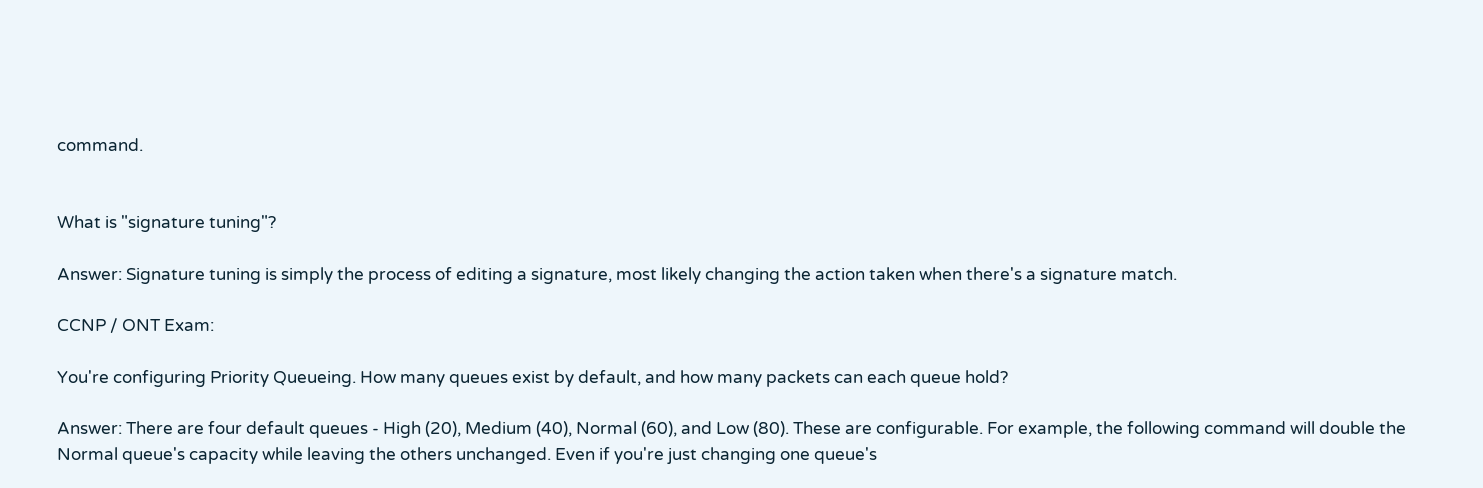command.


What is "signature tuning"?

Answer: Signature tuning is simply the process of editing a signature, most likely changing the action taken when there's a signature match.

CCNP / ONT Exam:

You're configuring Priority Queueing. How many queues exist by default, and how many packets can each queue hold?

Answer: There are four default queues - High (20), Medium (40), Normal (60), and Low (80). These are configurable. For example, the following command will double the Normal queue's capacity while leaving the others unchanged. Even if you're just changing one queue's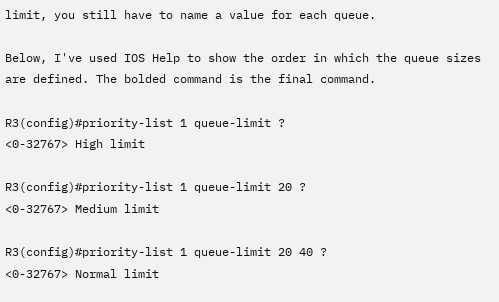limit, you still have to name a value for each queue.

Below, I've used IOS Help to show the order in which the queue sizes are defined. The bolded command is the final command.

R3(config)#priority-list 1 queue-limit ?
<0-32767> High limit

R3(config)#priority-list 1 queue-limit 20 ?
<0-32767> Medium limit

R3(config)#priority-list 1 queue-limit 20 40 ?
<0-32767> Normal limit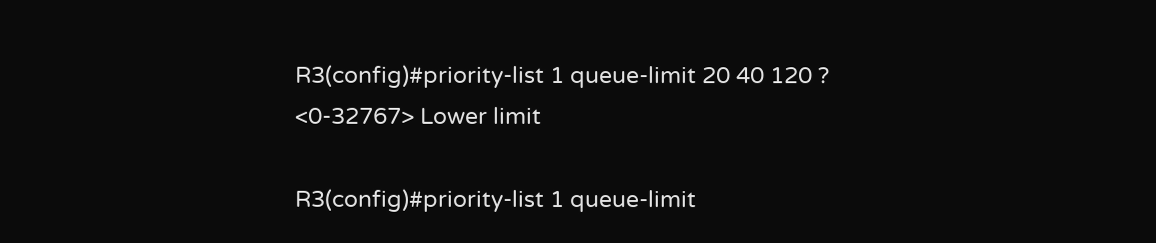R3(config)#priority-list 1 queue-limit 20 40 120 ?
<0-32767> Lower limit

R3(config)#priority-list 1 queue-limit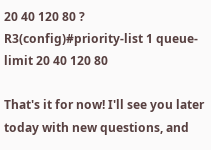20 40 120 80 ?
R3(config)#priority-list 1 queue-limit 20 40 120 80

That's it for now! I'll see you later today with new questions, and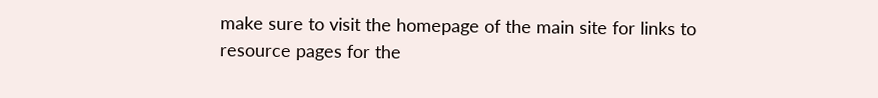make sure to visit the homepage of the main site for links to resource pages for the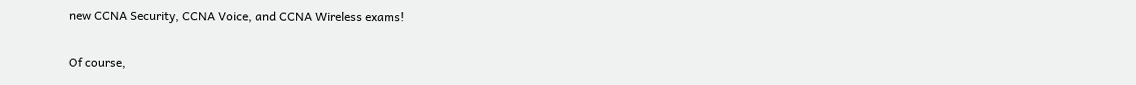new CCNA Security, CCNA Voice, and CCNA Wireless exams!

Of course,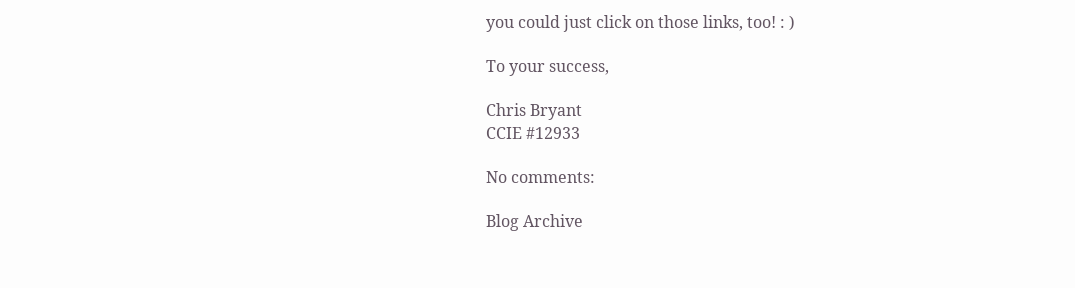you could just click on those links, too! : )

To your success,

Chris Bryant
CCIE #12933

No comments:

Blog Archive